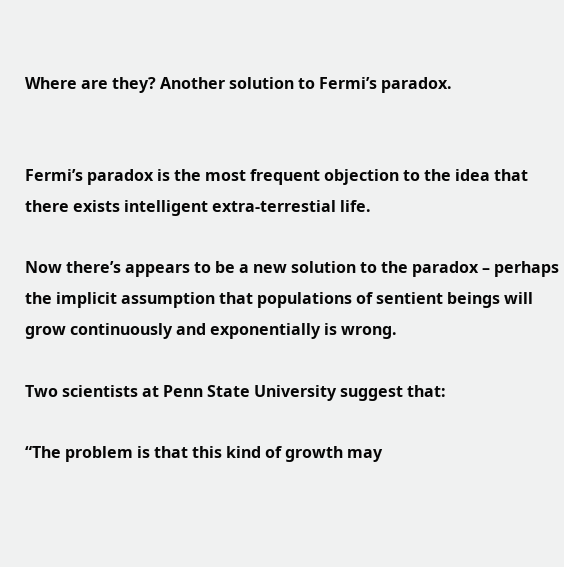Where are they? Another solution to Fermi’s paradox.


Fermi’s paradox is the most frequent objection to the idea that there exists intelligent extra-terrestial life.

Now there’s appears to be a new solution to the paradox – perhaps the implicit assumption that populations of sentient beings will grow continuously and exponentially is wrong.

Two scientists at Penn State University suggest that:

“The problem is that this kind of growth may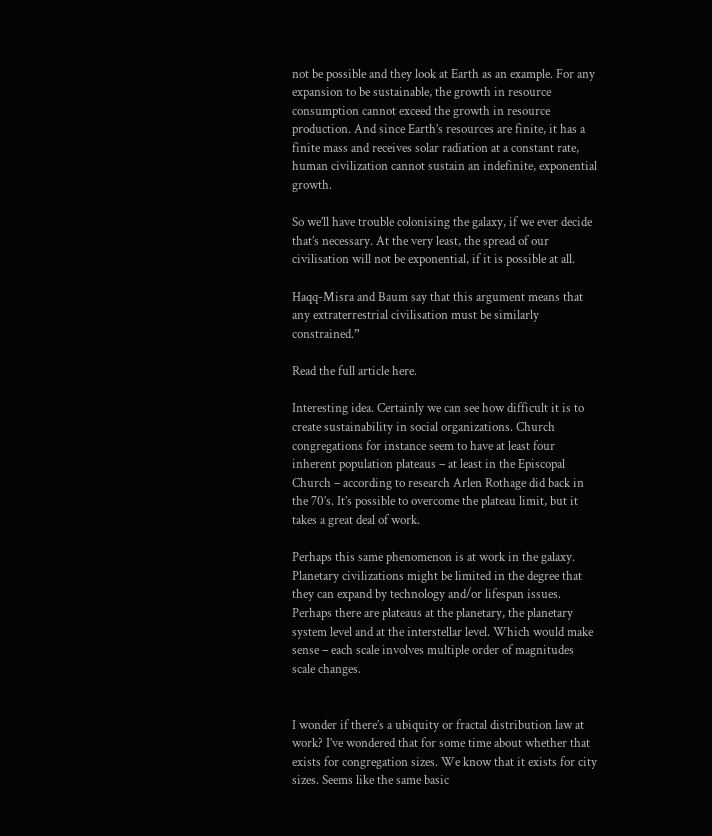not be possible and they look at Earth as an example. For any expansion to be sustainable, the growth in resource consumption cannot exceed the growth in resource production. And since Earth’s resources are finite, it has a finite mass and receives solar radiation at a constant rate, human civilization cannot sustain an indefinite, exponential growth.

So we’ll have trouble colonising the galaxy, if we ever decide that’s necessary. At the very least, the spread of our civilisation will not be exponential, if it is possible at all.

Haqq-Misra and Baum say that this argument means that any extraterrestrial civilisation must be similarly constrained.”

Read the full article here.

Interesting idea. Certainly we can see how difficult it is to create sustainability in social organizations. Church congregations for instance seem to have at least four inherent population plateaus – at least in the Episcopal Church – according to research Arlen Rothage did back in the 70’s. It’s possible to overcome the plateau limit, but it takes a great deal of work.

Perhaps this same phenomenon is at work in the galaxy. Planetary civilizations might be limited in the degree that they can expand by technology and/or lifespan issues. Perhaps there are plateaus at the planetary, the planetary system level and at the interstellar level. Which would make sense – each scale involves multiple order of magnitudes scale changes.


I wonder if there’s a ubiquity or fractal distribution law at work? I’ve wondered that for some time about whether that exists for congregation sizes. We know that it exists for city sizes. Seems like the same basic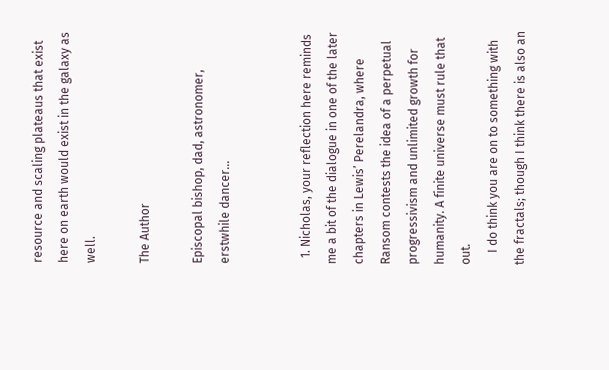resource and scaling plateaus that exist here on earth would exist in the galaxy as well.

The Author

Episcopal bishop, dad, astronomer, erstwhile dancer...


  1. Nicholas, your reflection here reminds me a bit of the dialogue in one of the later chapters in Lewis’ Perelandra, where Ransom contests the idea of a perpetual progressivism and unlimited growth for humanity. A finite universe must rule that out.
    I do think you are on to something with the fractals; though I think there is also an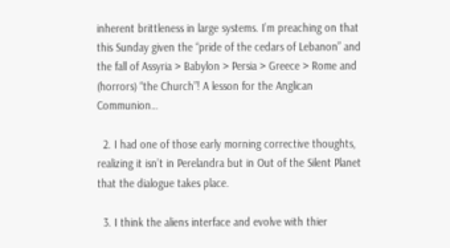inherent brittleness in large systems. I’m preaching on that this Sunday given the “pride of the cedars of Lebanon” and the fall of Assyria > Babylon > Persia > Greece > Rome and (horrors) “the Church”! A lesson for the Anglican Communion…

  2. I had one of those early morning corrective thoughts, realizing it isn’t in Perelandra but in Out of the Silent Planet that the dialogue takes place.

  3. I think the aliens interface and evolve with thier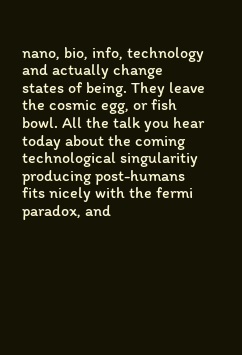nano, bio, info, technology and actually change states of being. They leave the cosmic egg, or fish bowl. All the talk you hear today about the coming technological singularitiy producing post-humans fits nicely with the fermi paradox, and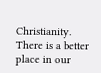Christianity. There is a better place in our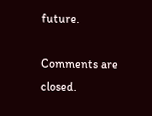future.

Comments are closed.